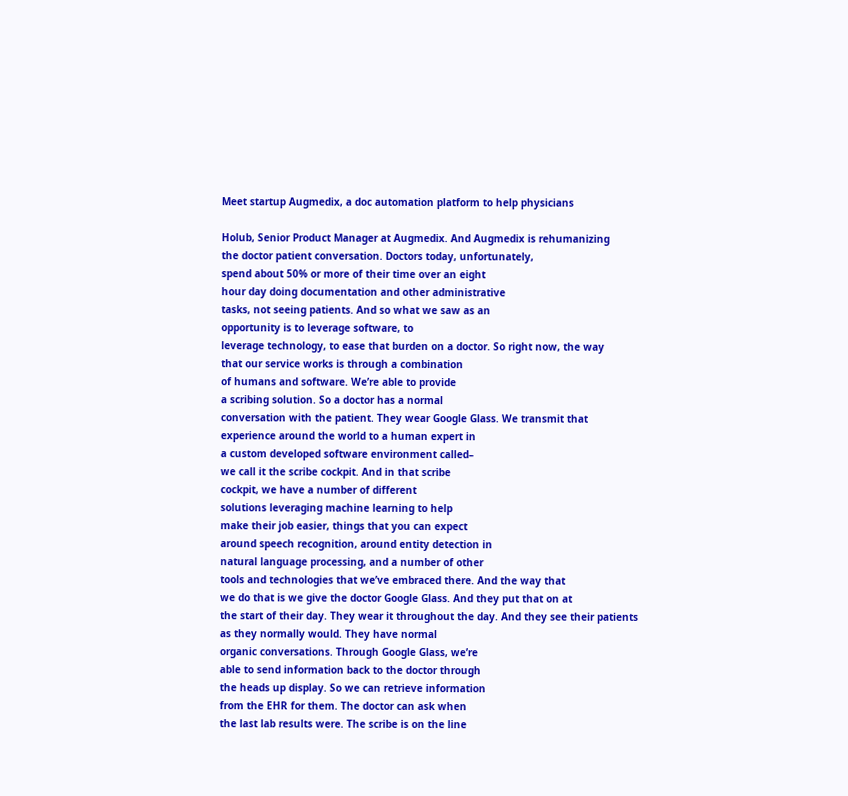Meet startup Augmedix, a doc automation platform to help physicians

Holub, Senior Product Manager at Augmedix. And Augmedix is rehumanizing
the doctor patient conversation. Doctors today, unfortunately,
spend about 50% or more of their time over an eight
hour day doing documentation and other administrative
tasks, not seeing patients. And so what we saw as an
opportunity is to leverage software, to
leverage technology, to ease that burden on a doctor. So right now, the way
that our service works is through a combination
of humans and software. We’re able to provide
a scribing solution. So a doctor has a normal
conversation with the patient. They wear Google Glass. We transmit that
experience around the world to a human expert in
a custom developed software environment called–
we call it the scribe cockpit. And in that scribe
cockpit, we have a number of different
solutions leveraging machine learning to help
make their job easier, things that you can expect
around speech recognition, around entity detection in
natural language processing, and a number of other
tools and technologies that we’ve embraced there. And the way that
we do that is we give the doctor Google Glass. And they put that on at
the start of their day. They wear it throughout the day. And they see their patients
as they normally would. They have normal
organic conversations. Through Google Glass, we’re
able to send information back to the doctor through
the heads up display. So we can retrieve information
from the EHR for them. The doctor can ask when
the last lab results were. The scribe is on the line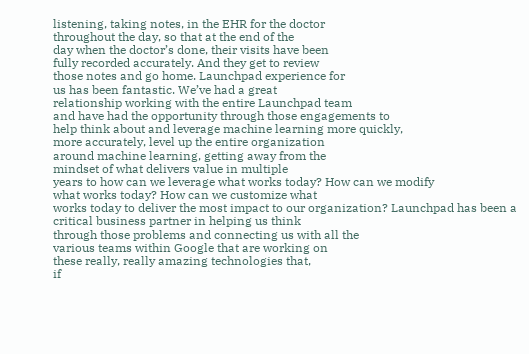listening, taking notes, in the EHR for the doctor
throughout the day, so that at the end of the
day when the doctor’s done, their visits have been
fully recorded accurately. And they get to review
those notes and go home. Launchpad experience for
us has been fantastic. We’ve had a great
relationship working with the entire Launchpad team
and have had the opportunity through those engagements to
help think about and leverage machine learning more quickly,
more accurately, level up the entire organization
around machine learning, getting away from the
mindset of what delivers value in multiple
years to how can we leverage what works today? How can we modify
what works today? How can we customize what
works today to deliver the most impact to our organization? Launchpad has been a
critical business partner in helping us think
through those problems and connecting us with all the
various teams within Google that are working on
these really, really amazing technologies that,
if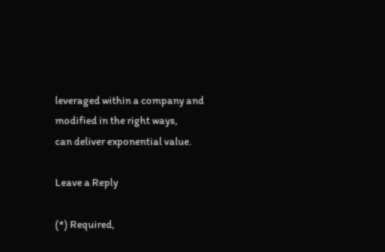leveraged within a company and modified in the right ways,
can deliver exponential value.

Leave a Reply

(*) Required,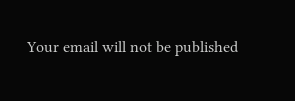Your email will not be published